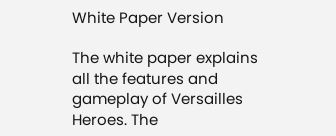White Paper Version

The white paper explains all the features and gameplay of Versailles Heroes. The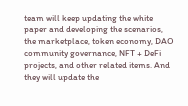team will keep updating the white paper and developing the scenarios, the marketplace, token economy, DAO community governance, NFT + DeFi projects, and other related items. And they will update the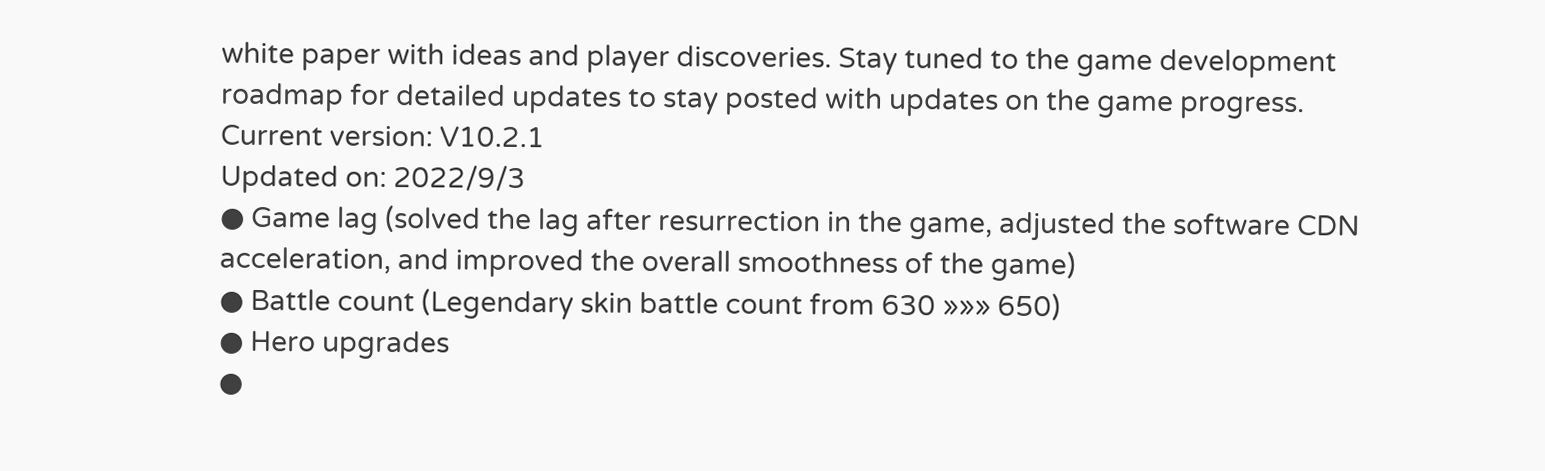white paper with ideas and player discoveries. Stay tuned to the game development roadmap for detailed updates to stay posted with updates on the game progress.
Current version: V10.2.1
Updated on: 2022/9/3
● Game lag (solved the lag after resurrection in the game, adjusted the software CDN acceleration, and improved the overall smoothness of the game)
● Battle count (Legendary skin battle count from 630 »»» 650)
● Hero upgrades
●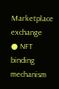Marketplace exchange
● NFT binding mechanism